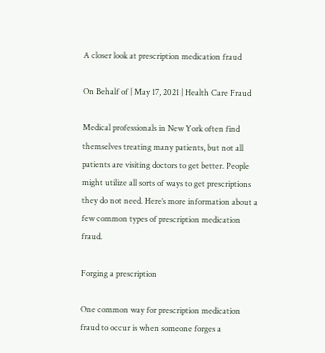A closer look at prescription medication fraud

On Behalf of | May 17, 2021 | Health Care Fraud

Medical professionals in New York often find themselves treating many patients, but not all patients are visiting doctors to get better. People might utilize all sorts of ways to get prescriptions they do not need. Here’s more information about a few common types of prescription medication fraud.

Forging a prescription

One common way for prescription medication fraud to occur is when someone forges a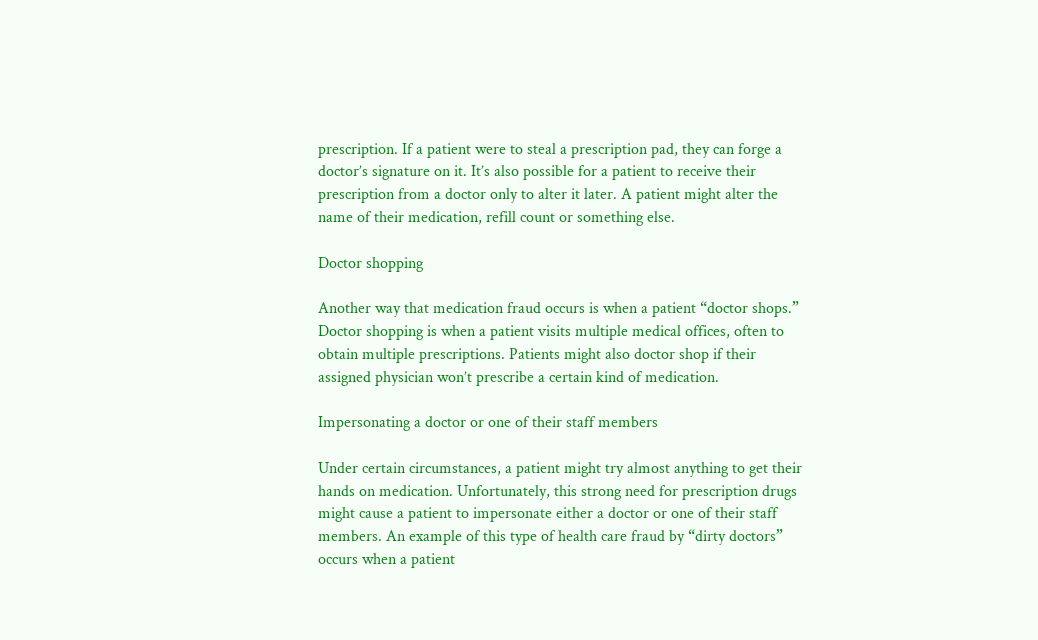prescription. If a patient were to steal a prescription pad, they can forge a doctor’s signature on it. It’s also possible for a patient to receive their prescription from a doctor only to alter it later. A patient might alter the name of their medication, refill count or something else.

Doctor shopping

Another way that medication fraud occurs is when a patient “doctor shops.” Doctor shopping is when a patient visits multiple medical offices, often to obtain multiple prescriptions. Patients might also doctor shop if their assigned physician won’t prescribe a certain kind of medication.

Impersonating a doctor or one of their staff members

Under certain circumstances, a patient might try almost anything to get their hands on medication. Unfortunately, this strong need for prescription drugs might cause a patient to impersonate either a doctor or one of their staff members. An example of this type of health care fraud by “dirty doctors” occurs when a patient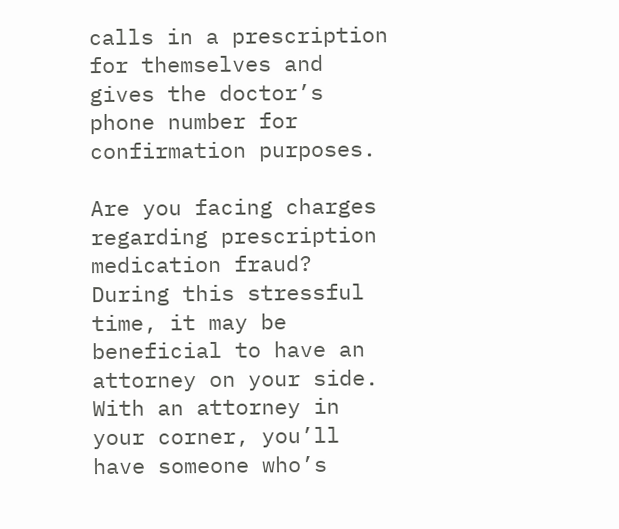calls in a prescription for themselves and gives the doctor’s phone number for confirmation purposes.

Are you facing charges regarding prescription medication fraud? During this stressful time, it may be beneficial to have an attorney on your side. With an attorney in your corner, you’ll have someone who’s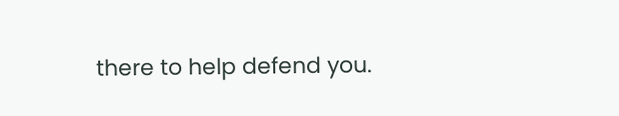there to help defend you.